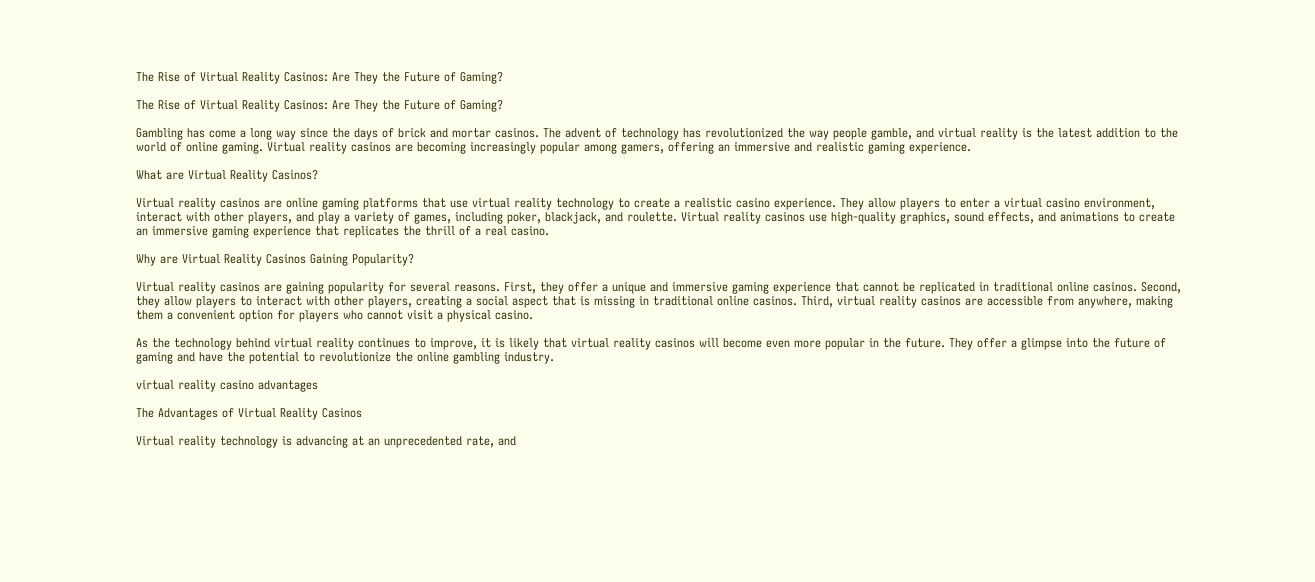The Rise of Virtual Reality Casinos: Are They the Future of Gaming?

The Rise of Virtual Reality Casinos: Are They the Future of Gaming?

Gambling has come a long way since the days of brick and mortar casinos. The advent of technology has revolutionized the way people gamble, and virtual reality is the latest addition to the world of online gaming. Virtual reality casinos are becoming increasingly popular among gamers, offering an immersive and realistic gaming experience.

What are Virtual Reality Casinos?

Virtual reality casinos are online gaming platforms that use virtual reality technology to create a realistic casino experience. They allow players to enter a virtual casino environment, interact with other players, and play a variety of games, including poker, blackjack, and roulette. Virtual reality casinos use high-quality graphics, sound effects, and animations to create an immersive gaming experience that replicates the thrill of a real casino.

Why are Virtual Reality Casinos Gaining Popularity?

Virtual reality casinos are gaining popularity for several reasons. First, they offer a unique and immersive gaming experience that cannot be replicated in traditional online casinos. Second, they allow players to interact with other players, creating a social aspect that is missing in traditional online casinos. Third, virtual reality casinos are accessible from anywhere, making them a convenient option for players who cannot visit a physical casino.

As the technology behind virtual reality continues to improve, it is likely that virtual reality casinos will become even more popular in the future. They offer a glimpse into the future of gaming and have the potential to revolutionize the online gambling industry.

virtual reality casino advantages

The Advantages of Virtual Reality Casinos

Virtual reality technology is advancing at an unprecedented rate, and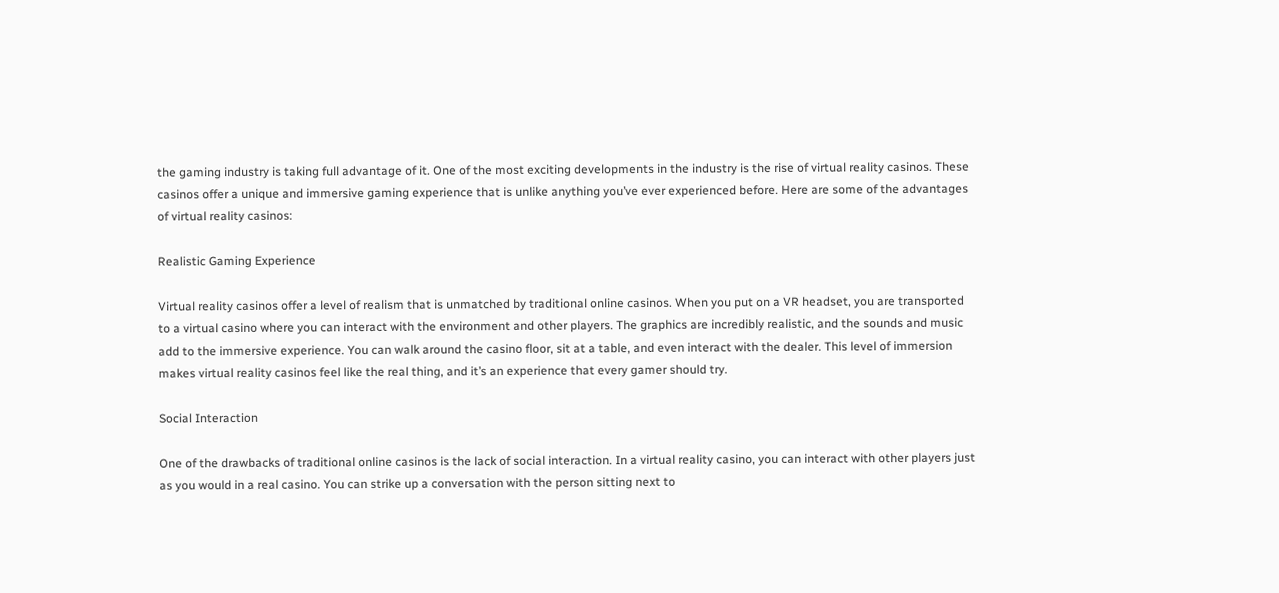the gaming industry is taking full advantage of it. One of the most exciting developments in the industry is the rise of virtual reality casinos. These casinos offer a unique and immersive gaming experience that is unlike anything you’ve ever experienced before. Here are some of the advantages of virtual reality casinos:

Realistic Gaming Experience

Virtual reality casinos offer a level of realism that is unmatched by traditional online casinos. When you put on a VR headset, you are transported to a virtual casino where you can interact with the environment and other players. The graphics are incredibly realistic, and the sounds and music add to the immersive experience. You can walk around the casino floor, sit at a table, and even interact with the dealer. This level of immersion makes virtual reality casinos feel like the real thing, and it’s an experience that every gamer should try.

Social Interaction

One of the drawbacks of traditional online casinos is the lack of social interaction. In a virtual reality casino, you can interact with other players just as you would in a real casino. You can strike up a conversation with the person sitting next to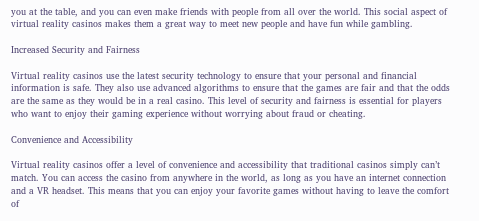you at the table, and you can even make friends with people from all over the world. This social aspect of virtual reality casinos makes them a great way to meet new people and have fun while gambling.

Increased Security and Fairness

Virtual reality casinos use the latest security technology to ensure that your personal and financial information is safe. They also use advanced algorithms to ensure that the games are fair and that the odds are the same as they would be in a real casino. This level of security and fairness is essential for players who want to enjoy their gaming experience without worrying about fraud or cheating.

Convenience and Accessibility

Virtual reality casinos offer a level of convenience and accessibility that traditional casinos simply can’t match. You can access the casino from anywhere in the world, as long as you have an internet connection and a VR headset. This means that you can enjoy your favorite games without having to leave the comfort of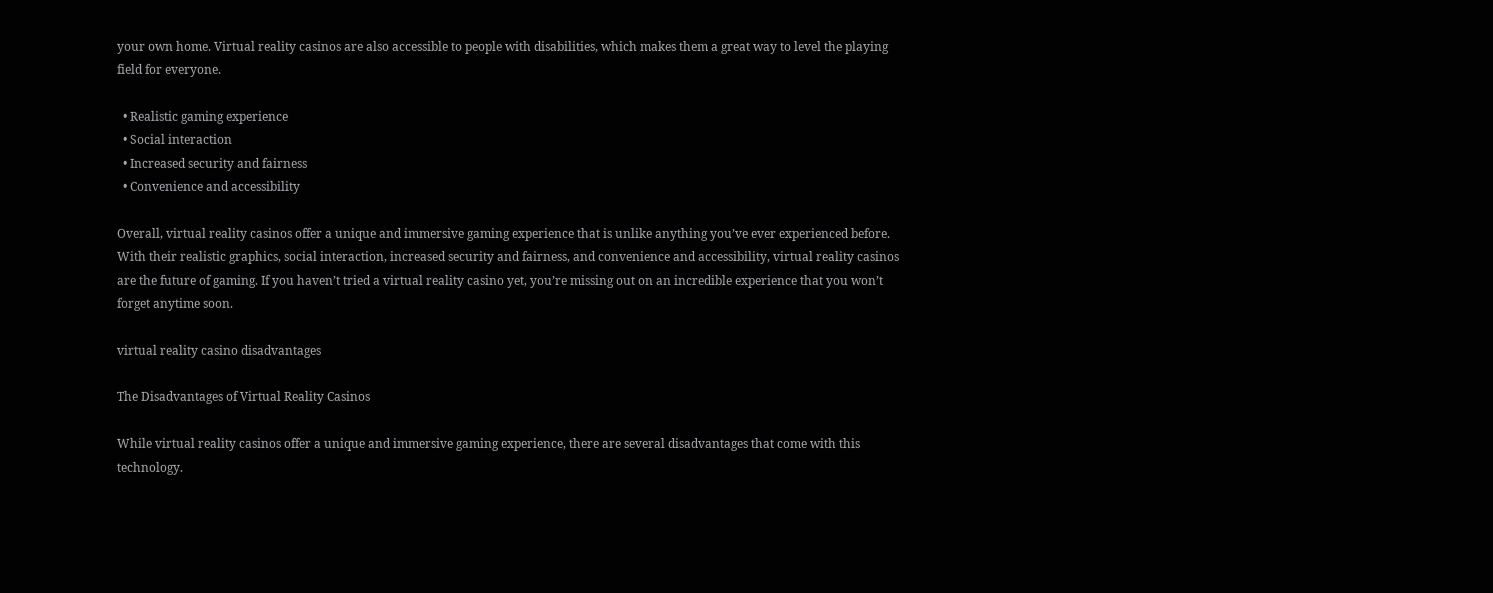your own home. Virtual reality casinos are also accessible to people with disabilities, which makes them a great way to level the playing field for everyone.

  • Realistic gaming experience
  • Social interaction
  • Increased security and fairness
  • Convenience and accessibility

Overall, virtual reality casinos offer a unique and immersive gaming experience that is unlike anything you’ve ever experienced before. With their realistic graphics, social interaction, increased security and fairness, and convenience and accessibility, virtual reality casinos are the future of gaming. If you haven’t tried a virtual reality casino yet, you’re missing out on an incredible experience that you won’t forget anytime soon.

virtual reality casino disadvantages

The Disadvantages of Virtual Reality Casinos

While virtual reality casinos offer a unique and immersive gaming experience, there are several disadvantages that come with this technology.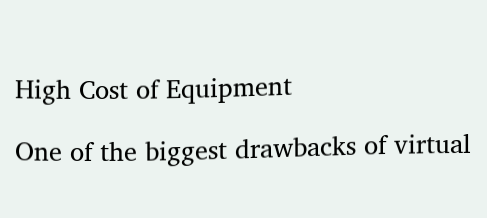High Cost of Equipment

One of the biggest drawbacks of virtual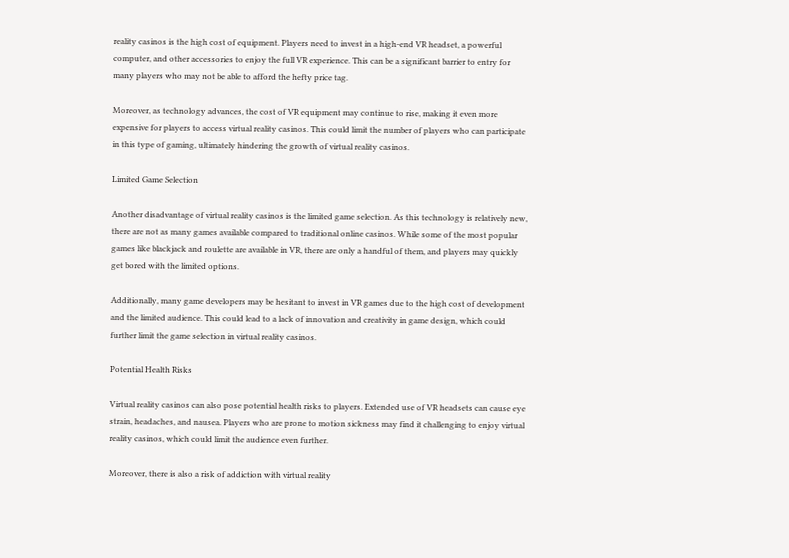reality casinos is the high cost of equipment. Players need to invest in a high-end VR headset, a powerful computer, and other accessories to enjoy the full VR experience. This can be a significant barrier to entry for many players who may not be able to afford the hefty price tag.

Moreover, as technology advances, the cost of VR equipment may continue to rise, making it even more expensive for players to access virtual reality casinos. This could limit the number of players who can participate in this type of gaming, ultimately hindering the growth of virtual reality casinos.

Limited Game Selection

Another disadvantage of virtual reality casinos is the limited game selection. As this technology is relatively new, there are not as many games available compared to traditional online casinos. While some of the most popular games like blackjack and roulette are available in VR, there are only a handful of them, and players may quickly get bored with the limited options.

Additionally, many game developers may be hesitant to invest in VR games due to the high cost of development and the limited audience. This could lead to a lack of innovation and creativity in game design, which could further limit the game selection in virtual reality casinos.

Potential Health Risks

Virtual reality casinos can also pose potential health risks to players. Extended use of VR headsets can cause eye strain, headaches, and nausea. Players who are prone to motion sickness may find it challenging to enjoy virtual reality casinos, which could limit the audience even further.

Moreover, there is also a risk of addiction with virtual reality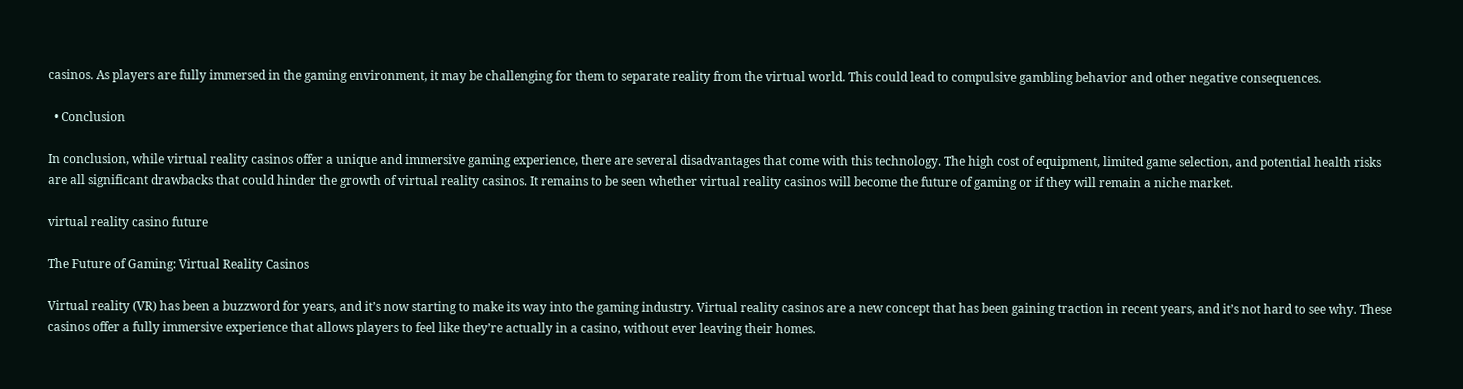casinos. As players are fully immersed in the gaming environment, it may be challenging for them to separate reality from the virtual world. This could lead to compulsive gambling behavior and other negative consequences.

  • Conclusion

In conclusion, while virtual reality casinos offer a unique and immersive gaming experience, there are several disadvantages that come with this technology. The high cost of equipment, limited game selection, and potential health risks are all significant drawbacks that could hinder the growth of virtual reality casinos. It remains to be seen whether virtual reality casinos will become the future of gaming or if they will remain a niche market.

virtual reality casino future

The Future of Gaming: Virtual Reality Casinos

Virtual reality (VR) has been a buzzword for years, and it’s now starting to make its way into the gaming industry. Virtual reality casinos are a new concept that has been gaining traction in recent years, and it’s not hard to see why. These casinos offer a fully immersive experience that allows players to feel like they’re actually in a casino, without ever leaving their homes.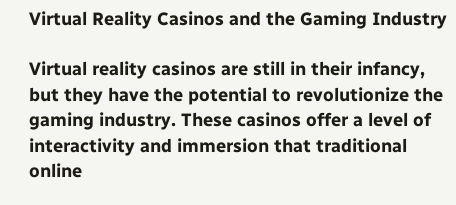Virtual Reality Casinos and the Gaming Industry

Virtual reality casinos are still in their infancy, but they have the potential to revolutionize the gaming industry. These casinos offer a level of interactivity and immersion that traditional online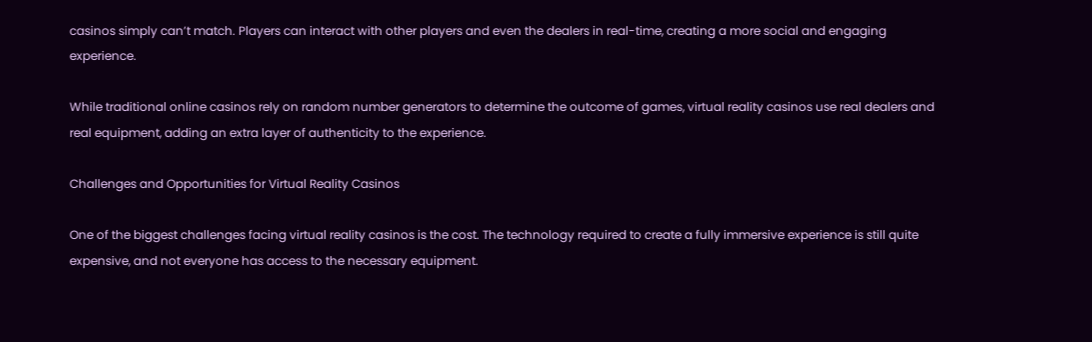casinos simply can’t match. Players can interact with other players and even the dealers in real-time, creating a more social and engaging experience.

While traditional online casinos rely on random number generators to determine the outcome of games, virtual reality casinos use real dealers and real equipment, adding an extra layer of authenticity to the experience.

Challenges and Opportunities for Virtual Reality Casinos

One of the biggest challenges facing virtual reality casinos is the cost. The technology required to create a fully immersive experience is still quite expensive, and not everyone has access to the necessary equipment.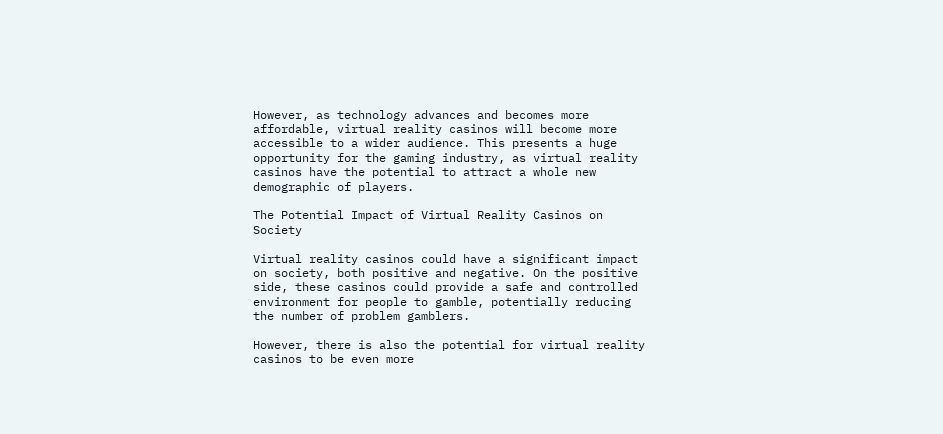However, as technology advances and becomes more affordable, virtual reality casinos will become more accessible to a wider audience. This presents a huge opportunity for the gaming industry, as virtual reality casinos have the potential to attract a whole new demographic of players.

The Potential Impact of Virtual Reality Casinos on Society

Virtual reality casinos could have a significant impact on society, both positive and negative. On the positive side, these casinos could provide a safe and controlled environment for people to gamble, potentially reducing the number of problem gamblers.

However, there is also the potential for virtual reality casinos to be even more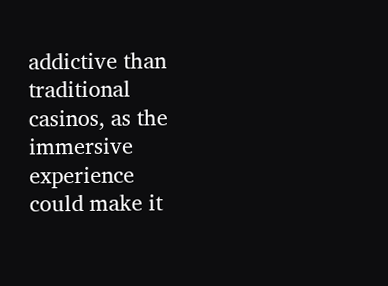addictive than traditional casinos, as the immersive experience could make it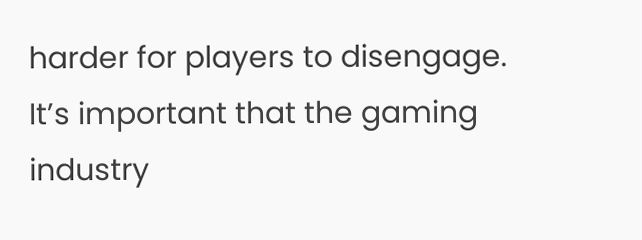harder for players to disengage. It’s important that the gaming industry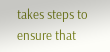takes steps to ensure that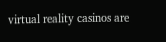virtual reality casinos are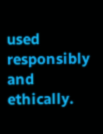used responsibly and ethically.